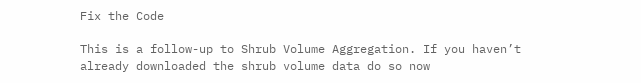Fix the Code

This is a follow-up to Shrub Volume Aggregation. If you haven’t already downloaded the shrub volume data do so now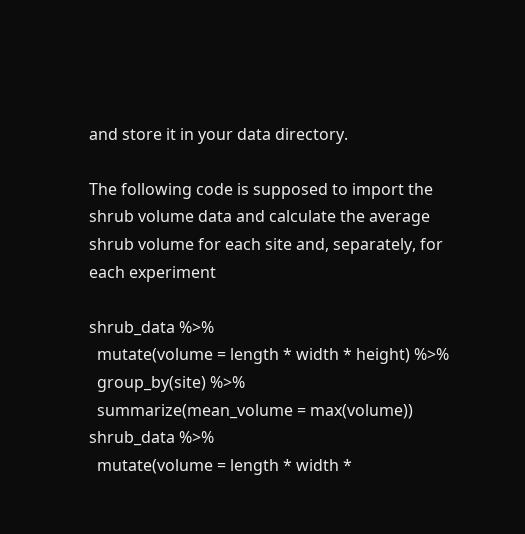and store it in your data directory.

The following code is supposed to import the shrub volume data and calculate the average shrub volume for each site and, separately, for each experiment

shrub_data %>%
  mutate(volume = length * width * height) %>%
  group_by(site) %>%
  summarize(mean_volume = max(volume))
shrub_data %>%
  mutate(volume = length * width *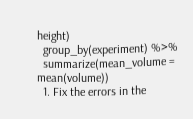height)
  group_by(experiment) %>%
  summarize(mean_volume = mean(volume))
  1. Fix the errors in the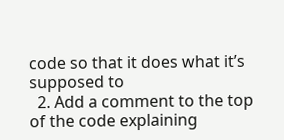code so that it does what it’s supposed to
  2. Add a comment to the top of the code explaining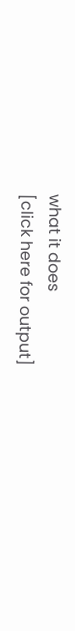what it does
[click here for output]